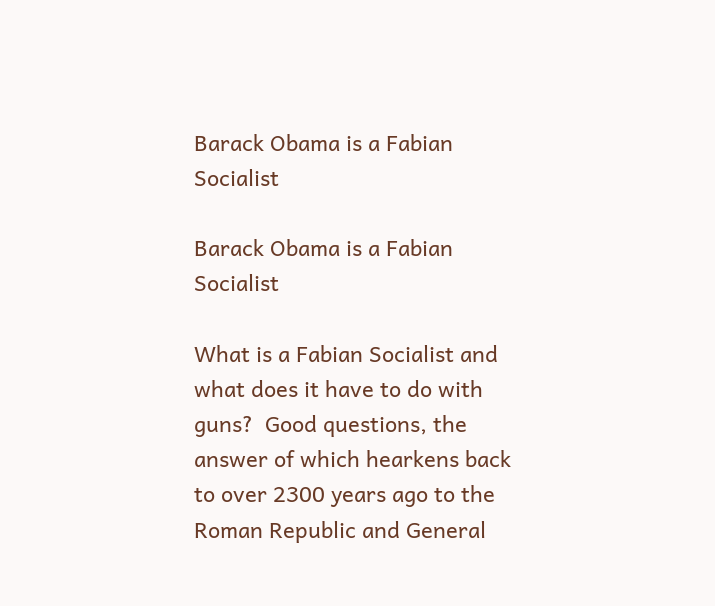Barack Obama is a Fabian Socialist

Barack Obama is a Fabian Socialist

What is a Fabian Socialist and what does it have to do with guns?  Good questions, the answer of which hearkens back to over 2300 years ago to the Roman Republic and General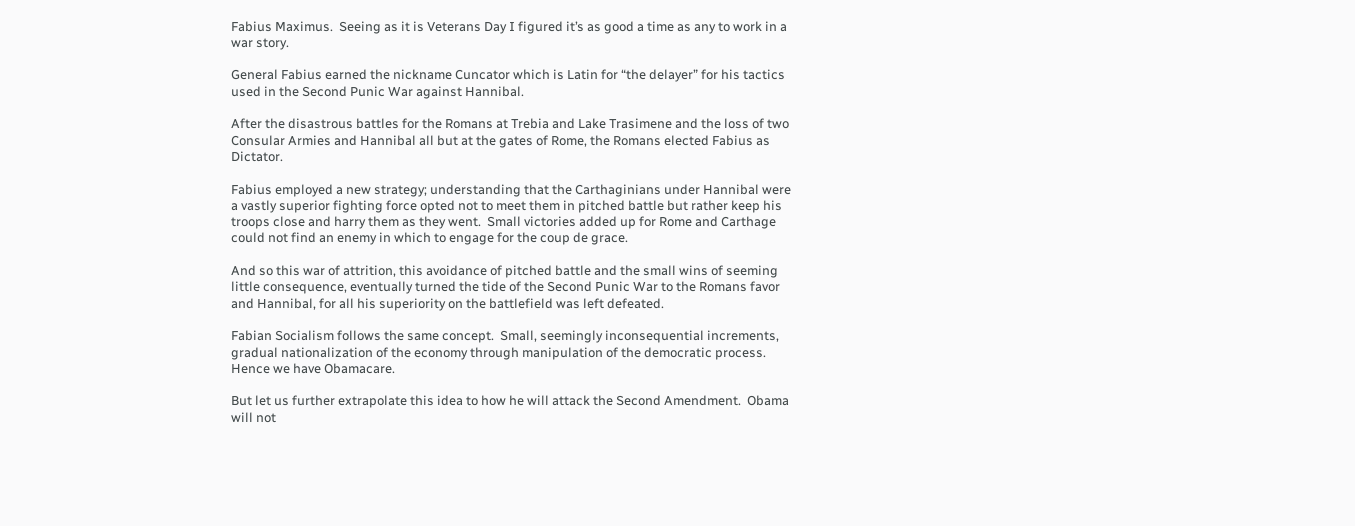Fabius Maximus.  Seeing as it is Veterans Day I figured it’s as good a time as any to work in a war story.

General Fabius earned the nickname Cuncator which is Latin for “the delayer” for his tactics used in the Second Punic War against Hannibal.

After the disastrous battles for the Romans at Trebia and Lake Trasimene and the loss of two Consular Armies and Hannibal all but at the gates of Rome, the Romans elected Fabius as Dictator.

Fabius employed a new strategy; understanding that the Carthaginians under Hannibal were a vastly superior fighting force opted not to meet them in pitched battle but rather keep his troops close and harry them as they went.  Small victories added up for Rome and Carthage could not find an enemy in which to engage for the coup de grace.

And so this war of attrition, this avoidance of pitched battle and the small wins of seeming little consequence, eventually turned the tide of the Second Punic War to the Romans favor and Hannibal, for all his superiority on the battlefield was left defeated.

Fabian Socialism follows the same concept.  Small, seemingly inconsequential increments, gradual nationalization of the economy through manipulation of the democratic process.  Hence we have Obamacare.

But let us further extrapolate this idea to how he will attack the Second Amendment.  Obama will not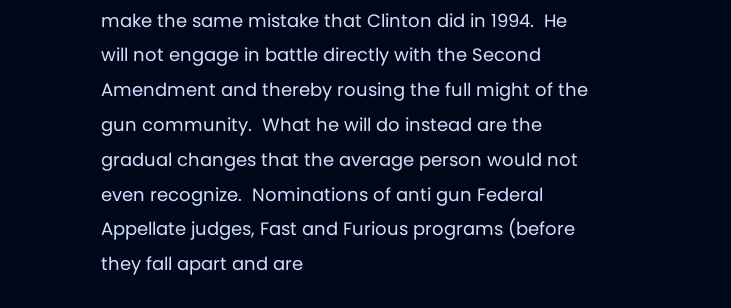make the same mistake that Clinton did in 1994.  He will not engage in battle directly with the Second Amendment and thereby rousing the full might of the gun community.  What he will do instead are the gradual changes that the average person would not even recognize.  Nominations of anti gun Federal Appellate judges, Fast and Furious programs (before they fall apart and are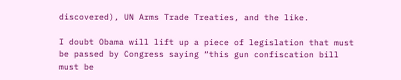discovered), UN Arms Trade Treaties, and the like.

I doubt Obama will lift up a piece of legislation that must be passed by Congress saying “this gun confiscation bill must be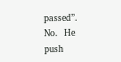passed”.  No.  He push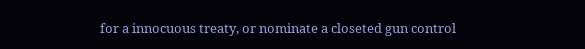for a innocuous treaty, or nominate a closeted gun control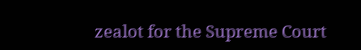zealot for the Supreme Court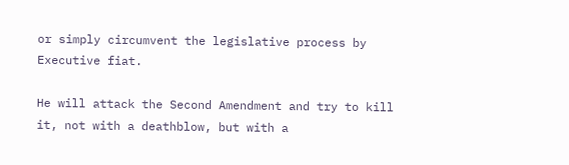or simply circumvent the legislative process by Executive fiat.

He will attack the Second Amendment and try to kill it, not with a deathblow, but with a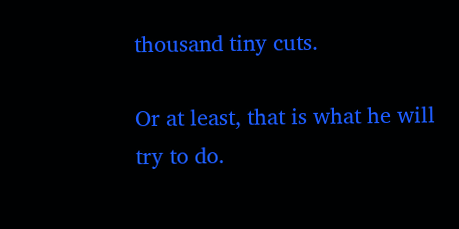thousand tiny cuts.

Or at least, that is what he will try to do.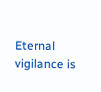Eternal vigilance is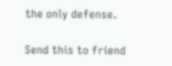the only defense.

Send this to friend